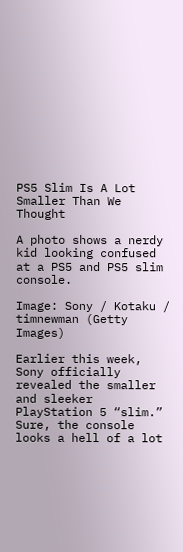PS5 Slim Is A Lot Smaller Than We Thought

A photo shows a nerdy kid looking confused at a PS5 and PS5 slim console.

Image: Sony / Kotaku / timnewman (Getty Images)

Earlier this week, Sony officially revealed the smaller and sleeker PlayStation 5 “slim.” Sure, the console looks a hell of a lot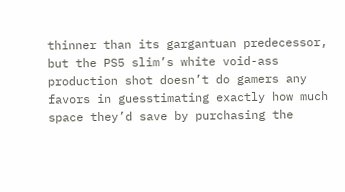thinner than its gargantuan predecessor, but the PS5 slim’s white void-ass production shot doesn’t do gamers any favors in guesstimating exactly how much space they’d save by purchasing the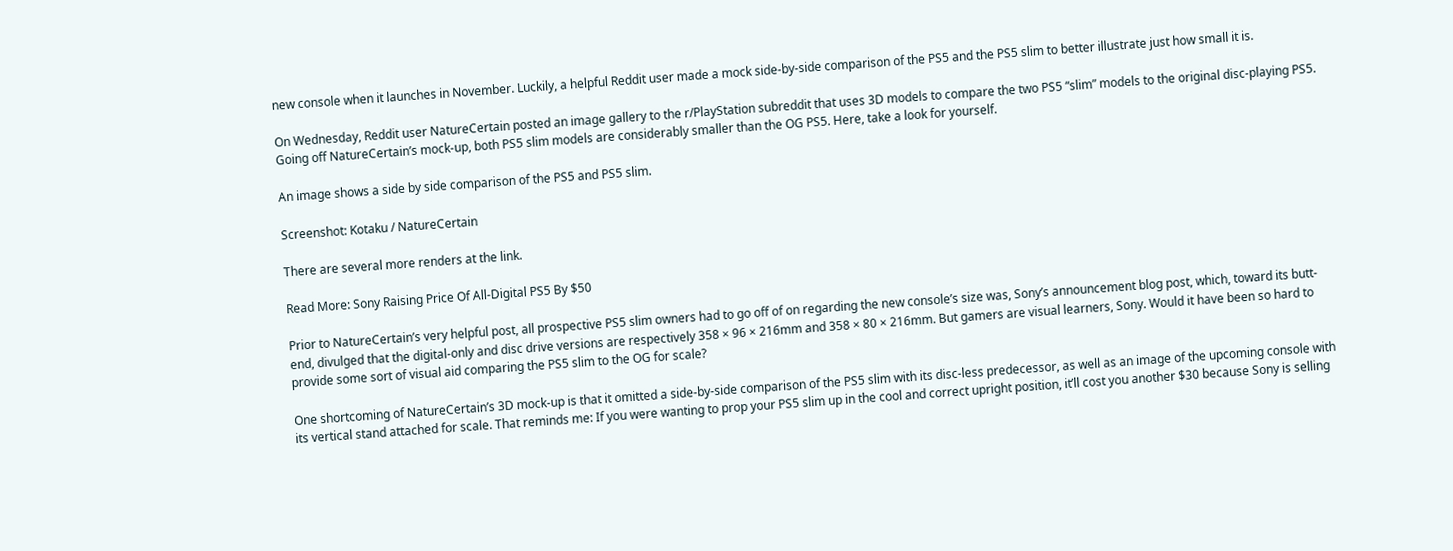new console when it launches in November. Luckily, a helpful Reddit user made a mock side-by-side comparison of the PS5 and the PS5 slim to better illustrate just how small it is.

On Wednesday, Reddit user NatureCertain posted an image gallery to the r/PlayStation subreddit that uses 3D models to compare the two PS5 “slim” models to the original disc-playing PS5. Going off NatureCertain’s mock-up, both PS5 slim models are considerably smaller than the OG PS5. Here, take a look for yourself.

An image shows a side by side comparison of the PS5 and PS5 slim.

Screenshot: Kotaku / NatureCertain

There are several more renders at the link.

Read More: Sony Raising Price Of All-Digital PS5 By $50

Prior to NatureCertain’s very helpful post, all prospective PS5 slim owners had to go off of on regarding the new console’s size was, Sony’s announcement blog post, which, toward its butt-end, divulged that the digital-only and disc drive versions are respectively 358 × 96 × 216mm and 358 × 80 × 216mm. But gamers are visual learners, Sony. Would it have been so hard to provide some sort of visual aid comparing the PS5 slim to the OG for scale?

One shortcoming of NatureCertain’s 3D mock-up is that it omitted a side-by-side comparison of the PS5 slim with its disc-less predecessor, as well as an image of the upcoming console with its vertical stand attached for scale. That reminds me: If you were wanting to prop your PS5 slim up in the cool and correct upright position, it’ll cost you another $30 because Sony is selling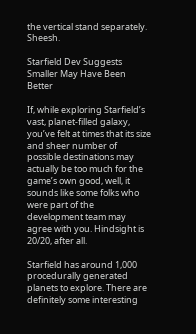the vertical stand separately. Sheesh.

Starfield Dev Suggests Smaller May Have Been Better

If, while exploring Starfield’s vast, planet-filled galaxy, you’ve felt at times that its size and sheer number of possible destinations may actually be too much for the game’s own good, well, it sounds like some folks who were part of the development team may agree with you. Hindsight is 20/20, after all.

Starfield has around 1,000 procedurally generated planets to explore. There are definitely some interesting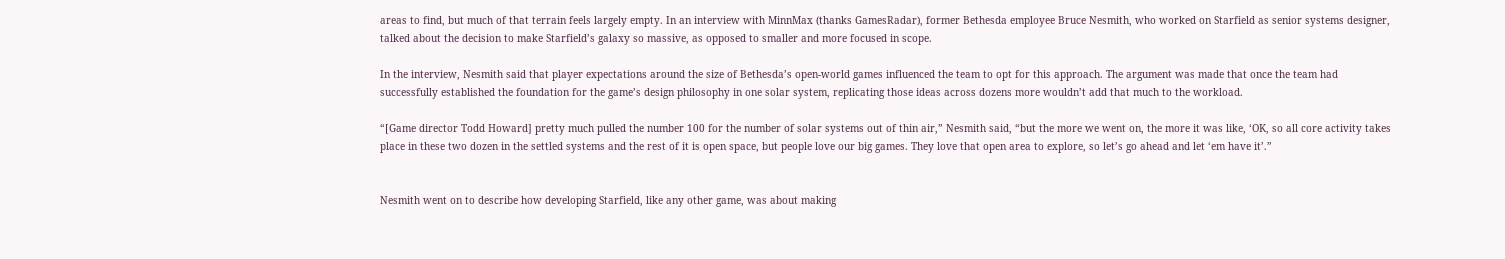areas to find, but much of that terrain feels largely empty. In an interview with MinnMax (thanks GamesRadar), former Bethesda employee Bruce Nesmith, who worked on Starfield as senior systems designer, talked about the decision to make Starfield’s galaxy so massive, as opposed to smaller and more focused in scope.

In the interview, Nesmith said that player expectations around the size of Bethesda’s open-world games influenced the team to opt for this approach. The argument was made that once the team had successfully established the foundation for the game’s design philosophy in one solar system, replicating those ideas across dozens more wouldn’t add that much to the workload.

“[Game director Todd Howard] pretty much pulled the number 100 for the number of solar systems out of thin air,” Nesmith said, “but the more we went on, the more it was like, ‘OK, so all core activity takes place in these two dozen in the settled systems and the rest of it is open space, but people love our big games. They love that open area to explore, so let’s go ahead and let ‘em have it’.”


Nesmith went on to describe how developing Starfield, like any other game, was about making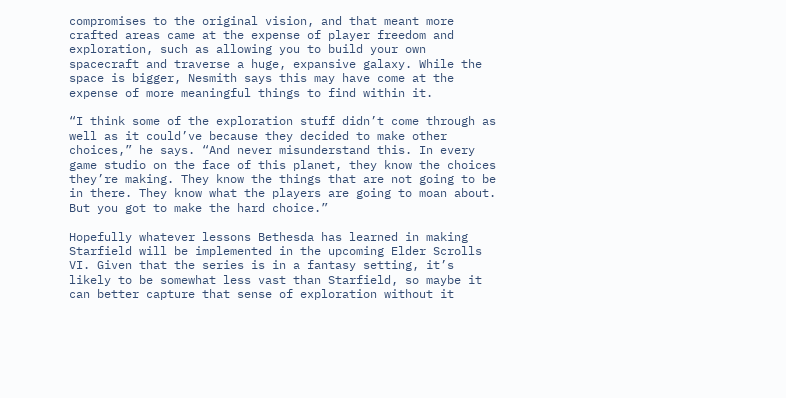compromises to the original vision, and that meant more crafted areas came at the expense of player freedom and exploration, such as allowing you to build your own spacecraft and traverse a huge, expansive galaxy. While the space is bigger, Nesmith says this may have come at the expense of more meaningful things to find within it.

“I think some of the exploration stuff didn’t come through as well as it could’ve because they decided to make other choices,” he says. “And never misunderstand this. In every game studio on the face of this planet, they know the choices they’re making. They know the things that are not going to be in there. They know what the players are going to moan about. But you got to make the hard choice.”

Hopefully whatever lessons Bethesda has learned in making Starfield will be implemented in the upcoming Elder Scrolls VI. Given that the series is in a fantasy setting, it’s likely to be somewhat less vast than Starfield, so maybe it can better capture that sense of exploration without it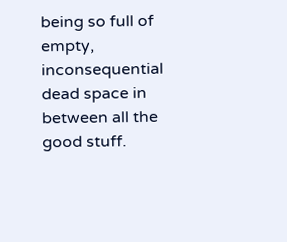being so full of empty, inconsequential dead space in between all the good stuff.